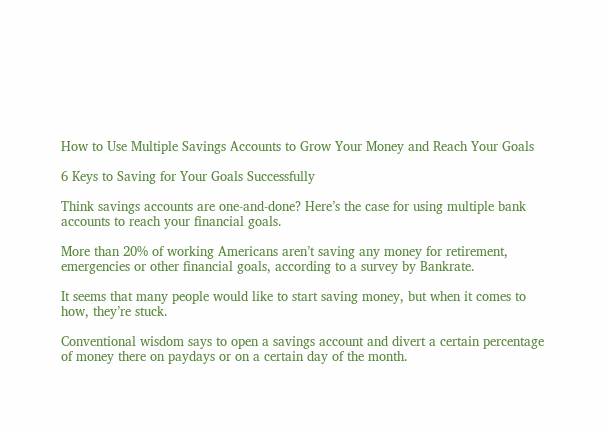How to Use Multiple Savings Accounts to Grow Your Money and Reach Your Goals

6 Keys to Saving for Your Goals Successfully

Think savings accounts are one-and-done? Here’s the case for using multiple bank accounts to reach your financial goals.

More than 20% of working Americans aren’t saving any money for retirement, emergencies or other financial goals, according to a survey by Bankrate.

It seems that many people would like to start saving money, but when it comes to how, they’re stuck.

Conventional wisdom says to open a savings account and divert a certain percentage of money there on paydays or on a certain day of the month.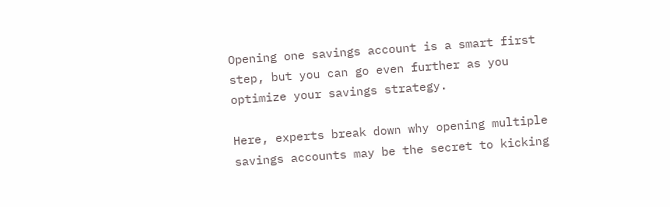Opening one savings account is a smart first step, but you can go even further as you optimize your savings strategy.

Here, experts break down why opening multiple savings accounts may be the secret to kicking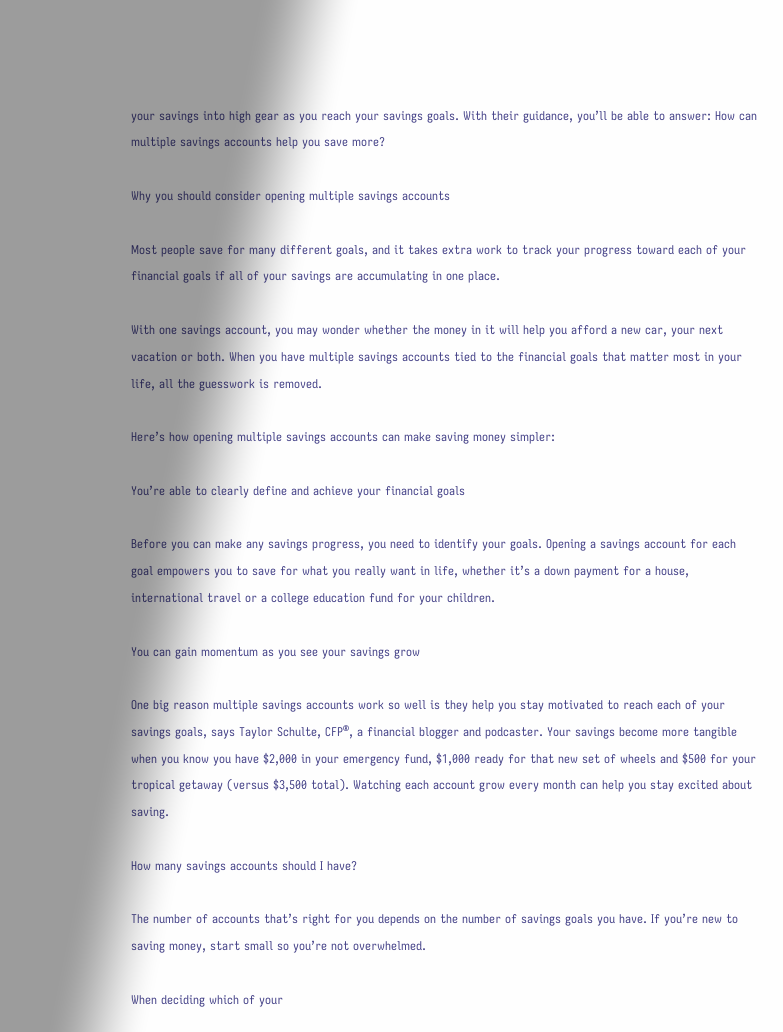your savings into high gear as you reach your savings goals. With their guidance, you’ll be able to answer: How can multiple savings accounts help you save more?

Why you should consider opening multiple savings accounts

Most people save for many different goals, and it takes extra work to track your progress toward each of your financial goals if all of your savings are accumulating in one place.

With one savings account, you may wonder whether the money in it will help you afford a new car, your next vacation or both. When you have multiple savings accounts tied to the financial goals that matter most in your life, all the guesswork is removed.

Here’s how opening multiple savings accounts can make saving money simpler:

You’re able to clearly define and achieve your financial goals

Before you can make any savings progress, you need to identify your goals. Opening a savings account for each goal empowers you to save for what you really want in life, whether it’s a down payment for a house, international travel or a college education fund for your children.

You can gain momentum as you see your savings grow

One big reason multiple savings accounts work so well is they help you stay motivated to reach each of your savings goals, says Taylor Schulte, CFP®, a financial blogger and podcaster. Your savings become more tangible when you know you have $2,000 in your emergency fund, $1,000 ready for that new set of wheels and $500 for your tropical getaway (versus $3,500 total). Watching each account grow every month can help you stay excited about saving.

How many savings accounts should I have?

The number of accounts that’s right for you depends on the number of savings goals you have. If you’re new to saving money, start small so you’re not overwhelmed.

When deciding which of your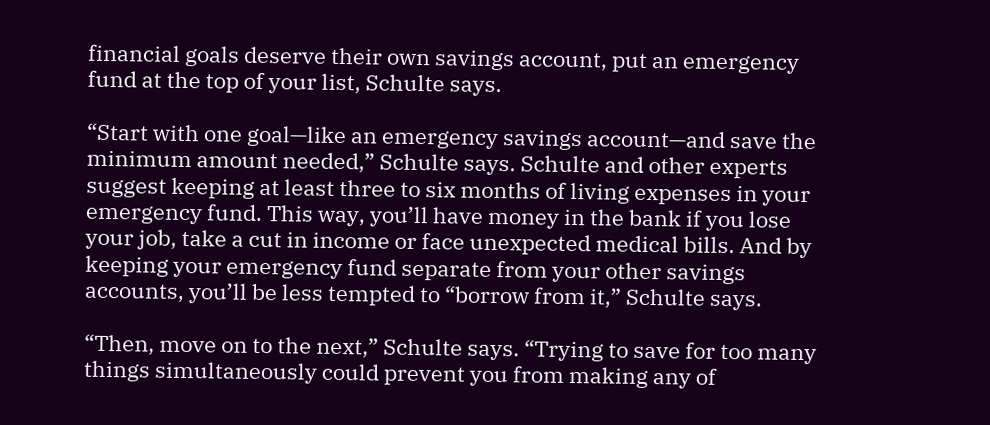financial goals deserve their own savings account, put an emergency fund at the top of your list, Schulte says.

“Start with one goal—like an emergency savings account—and save the minimum amount needed,” Schulte says. Schulte and other experts suggest keeping at least three to six months of living expenses in your emergency fund. This way, you’ll have money in the bank if you lose your job, take a cut in income or face unexpected medical bills. And by keeping your emergency fund separate from your other savings accounts, you’ll be less tempted to “borrow from it,” Schulte says.

“Then, move on to the next,” Schulte says. “Trying to save for too many things simultaneously could prevent you from making any of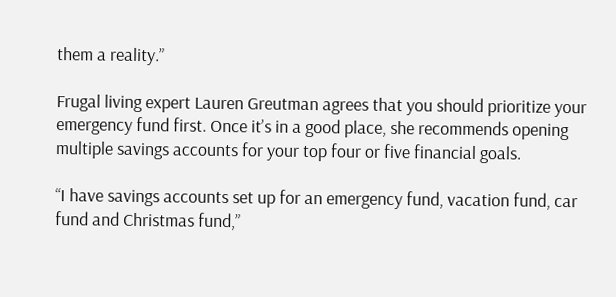them a reality.”

Frugal living expert Lauren Greutman agrees that you should prioritize your emergency fund first. Once it’s in a good place, she recommends opening multiple savings accounts for your top four or five financial goals.

“I have savings accounts set up for an emergency fund, vacation fund, car fund and Christmas fund,”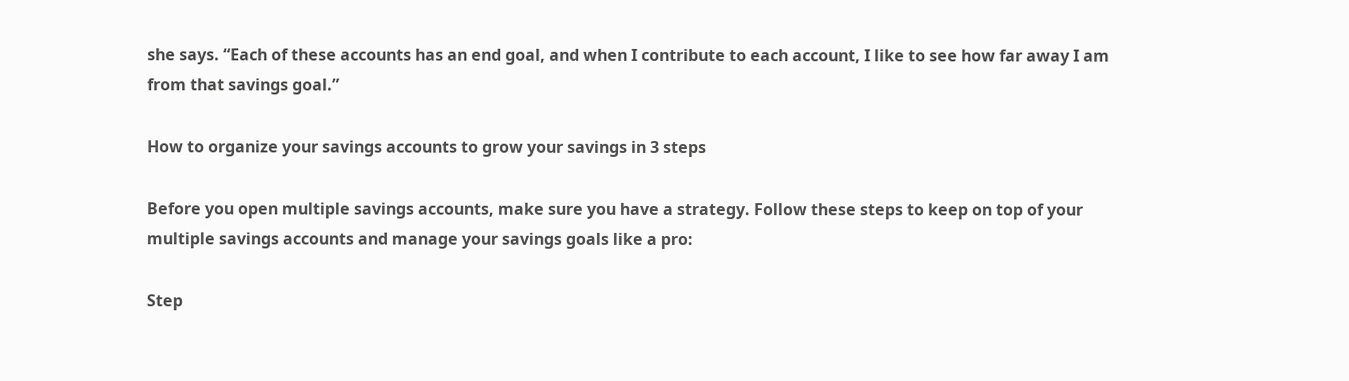she says. “Each of these accounts has an end goal, and when I contribute to each account, I like to see how far away I am from that savings goal.”

How to organize your savings accounts to grow your savings in 3 steps

Before you open multiple savings accounts, make sure you have a strategy. Follow these steps to keep on top of your multiple savings accounts and manage your savings goals like a pro:

Step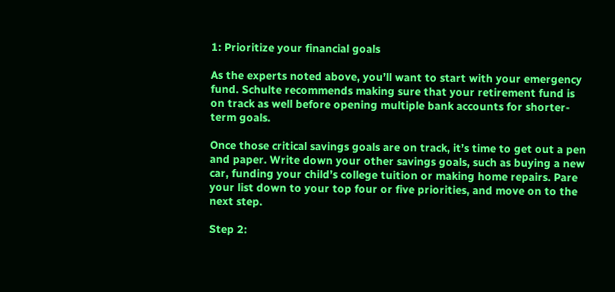1: Prioritize your financial goals

As the experts noted above, you’ll want to start with your emergency fund. Schulte recommends making sure that your retirement fund is on track as well before opening multiple bank accounts for shorter-term goals.

Once those critical savings goals are on track, it’s time to get out a pen and paper. Write down your other savings goals, such as buying a new car, funding your child’s college tuition or making home repairs. Pare your list down to your top four or five priorities, and move on to the next step.

Step 2: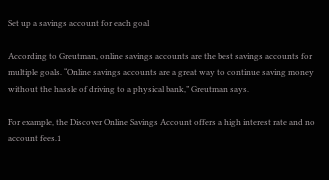Set up a savings account for each goal

According to Greutman, online savings accounts are the best savings accounts for multiple goals. “Online savings accounts are a great way to continue saving money without the hassle of driving to a physical bank,” Greutman says.

For example, the Discover Online Savings Account offers a high interest rate and no account fees.1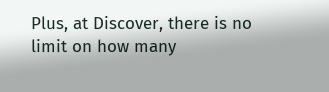Plus, at Discover, there is no limit on how many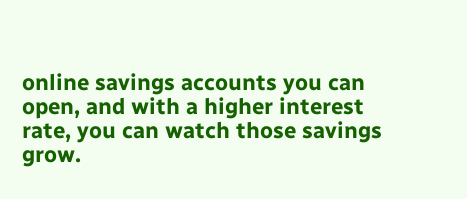online savings accounts you can open, and with a higher interest rate, you can watch those savings grow.